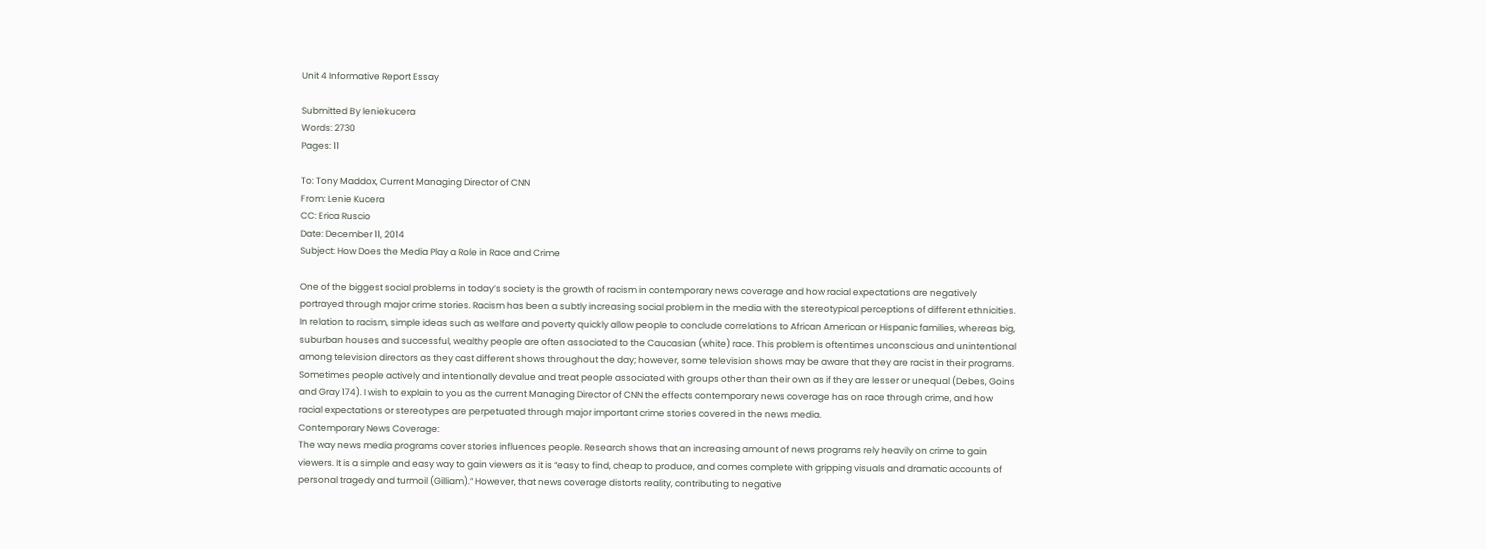Unit 4 Informative Report Essay

Submitted By leniekucera
Words: 2730
Pages: 11

To: Tony Maddox, Current Managing Director of CNN
From: Lenie Kucera
CC: Erica Ruscio
Date: December 11, 2014
Subject: How Does the Media Play a Role in Race and Crime

One of the biggest social problems in today’s society is the growth of racism in contemporary news coverage and how racial expectations are negatively portrayed through major crime stories. Racism has been a subtly increasing social problem in the media with the stereotypical perceptions of different ethnicities. In relation to racism, simple ideas such as welfare and poverty quickly allow people to conclude correlations to African American or Hispanic families, whereas big, suburban houses and successful, wealthy people are often associated to the Caucasian (white) race. This problem is oftentimes unconscious and unintentional among television directors as they cast different shows throughout the day; however, some television shows may be aware that they are racist in their programs. Sometimes people actively and intentionally devalue and treat people associated with groups other than their own as if they are lesser or unequal (Debes, Goins and Gray 174). I wish to explain to you as the current Managing Director of CNN the effects contemporary news coverage has on race through crime, and how racial expectations or stereotypes are perpetuated through major important crime stories covered in the news media.
Contemporary News Coverage:
The way news media programs cover stories influences people. Research shows that an increasing amount of news programs rely heavily on crime to gain viewers. It is a simple and easy way to gain viewers as it is “easy to find, cheap to produce, and comes complete with gripping visuals and dramatic accounts of personal tragedy and turmoil (Gilliam).” However, that news coverage distorts reality, contributing to negative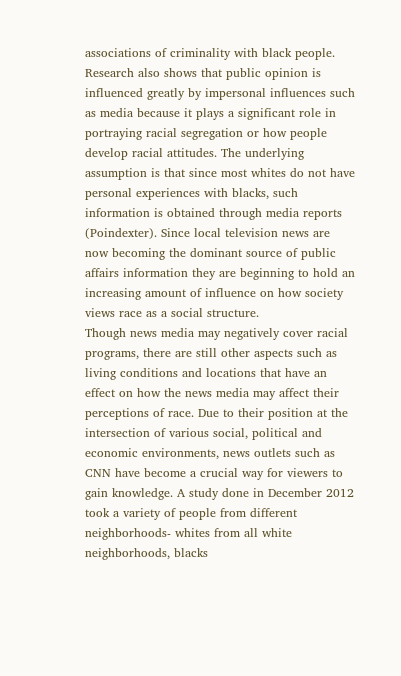associations of criminality with black people. Research also shows that public opinion is influenced greatly by impersonal influences such as media because it plays a significant role in portraying racial segregation or how people develop racial attitudes. The underlying assumption is that since most whites do not have personal experiences with blacks, such information is obtained through media reports (Poindexter). Since local television news are now becoming the dominant source of public affairs information they are beginning to hold an increasing amount of influence on how society views race as a social structure.
Though news media may negatively cover racial programs, there are still other aspects such as living conditions and locations that have an effect on how the news media may affect their perceptions of race. Due to their position at the intersection of various social, political and economic environments, news outlets such as CNN have become a crucial way for viewers to gain knowledge. A study done in December 2012 took a variety of people from different neighborhoods- whites from all white neighborhoods, blacks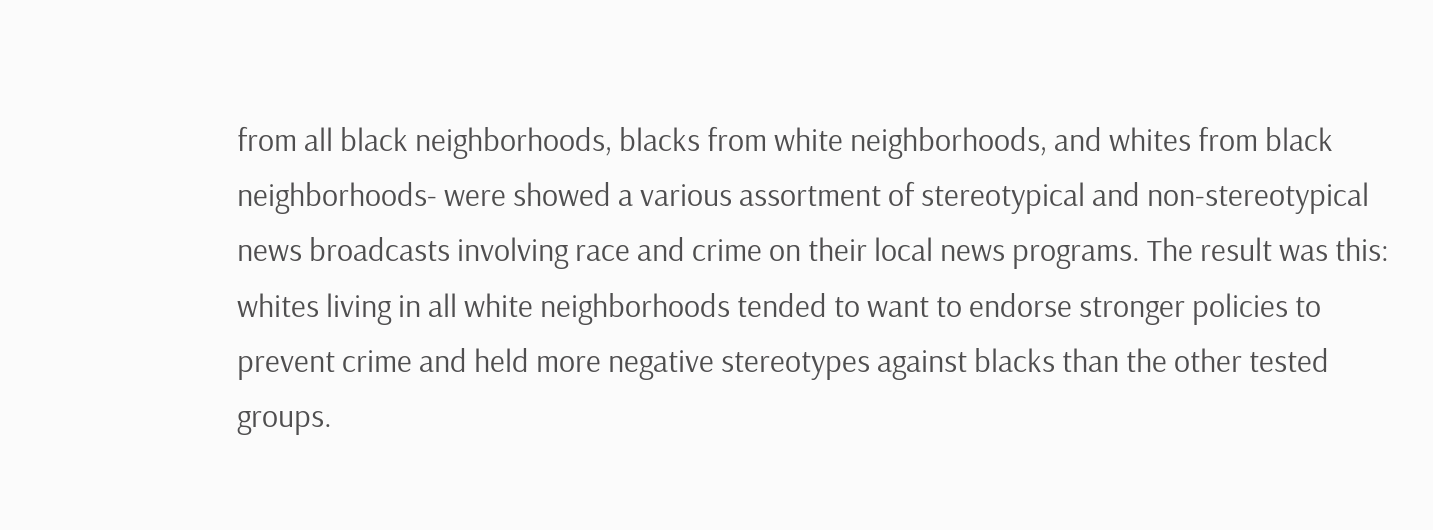from all black neighborhoods, blacks from white neighborhoods, and whites from black neighborhoods- were showed a various assortment of stereotypical and non-stereotypical news broadcasts involving race and crime on their local news programs. The result was this: whites living in all white neighborhoods tended to want to endorse stronger policies to prevent crime and held more negative stereotypes against blacks than the other tested groups.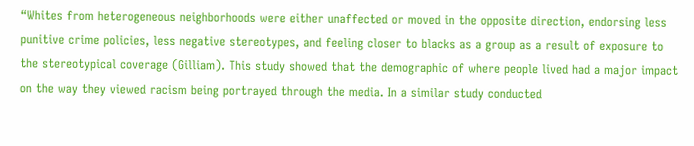“Whites from heterogeneous neighborhoods were either unaffected or moved in the opposite direction, endorsing less punitive crime policies, less negative stereotypes, and feeling closer to blacks as a group as a result of exposure to the stereotypical coverage (Gilliam). This study showed that the demographic of where people lived had a major impact on the way they viewed racism being portrayed through the media. In a similar study conducted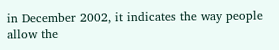in December 2002, it indicates the way people allow the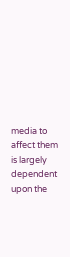media to affect them is largely dependent upon the